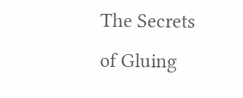The Secrets of Gluing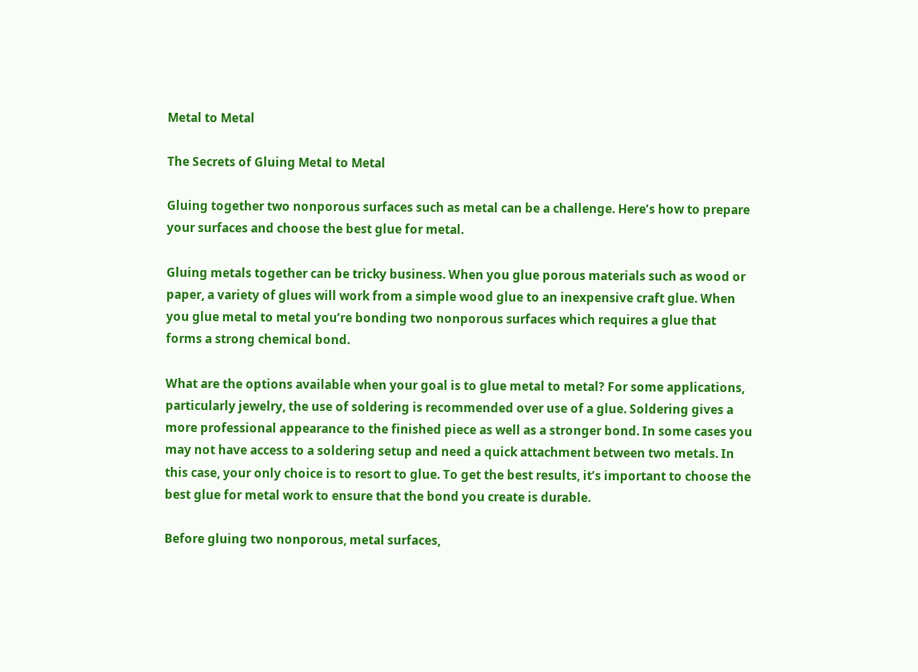Metal to Metal

The Secrets of Gluing Metal to Metal

Gluing together two nonporous surfaces such as metal can be a challenge. Here’s how to prepare your surfaces and choose the best glue for metal.

Gluing metals together can be tricky business. When you glue porous materials such as wood or paper, a variety of glues will work from a simple wood glue to an inexpensive craft glue. When you glue metal to metal you’re bonding two nonporous surfaces which requires a glue that forms a strong chemical bond.

What are the options available when your goal is to glue metal to metal? For some applications, particularly jewelry, the use of soldering is recommended over use of a glue. Soldering gives a more professional appearance to the finished piece as well as a stronger bond. In some cases you may not have access to a soldering setup and need a quick attachment between two metals. In this case, your only choice is to resort to glue. To get the best results, it’s important to choose the best glue for metal work to ensure that the bond you create is durable.

Before gluing two nonporous, metal surfaces,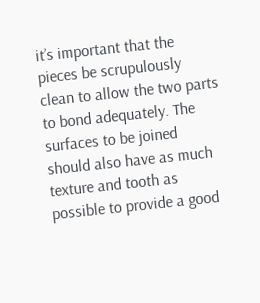it’s important that the pieces be scrupulously clean to allow the two parts to bond adequately. The surfaces to be joined should also have as much texture and tooth as possible to provide a good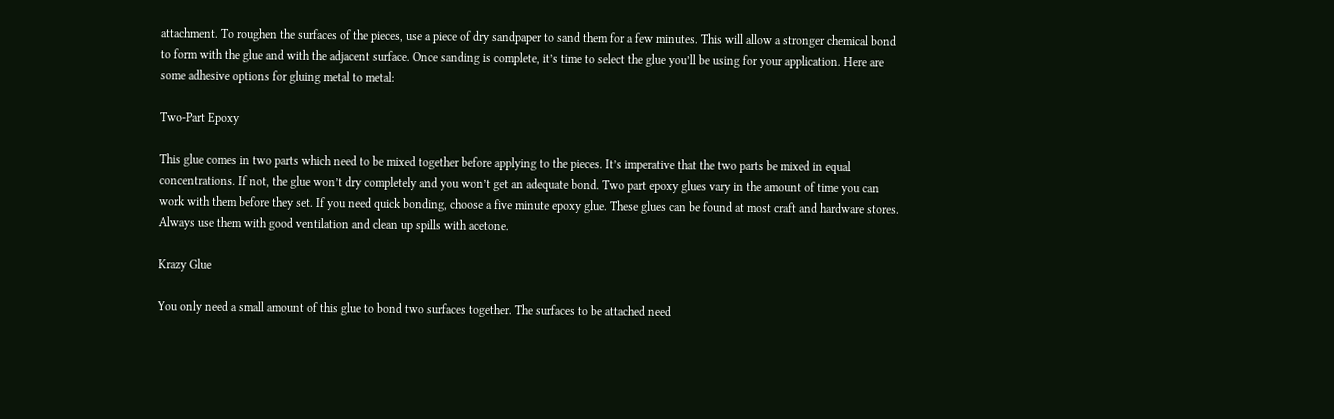attachment. To roughen the surfaces of the pieces, use a piece of dry sandpaper to sand them for a few minutes. This will allow a stronger chemical bond to form with the glue and with the adjacent surface. Once sanding is complete, it’s time to select the glue you’ll be using for your application. Here are some adhesive options for gluing metal to metal:

Two-Part Epoxy

This glue comes in two parts which need to be mixed together before applying to the pieces. It’s imperative that the two parts be mixed in equal concentrations. If not, the glue won’t dry completely and you won’t get an adequate bond. Two part epoxy glues vary in the amount of time you can work with them before they set. If you need quick bonding, choose a five minute epoxy glue. These glues can be found at most craft and hardware stores. Always use them with good ventilation and clean up spills with acetone.

Krazy Glue

You only need a small amount of this glue to bond two surfaces together. The surfaces to be attached need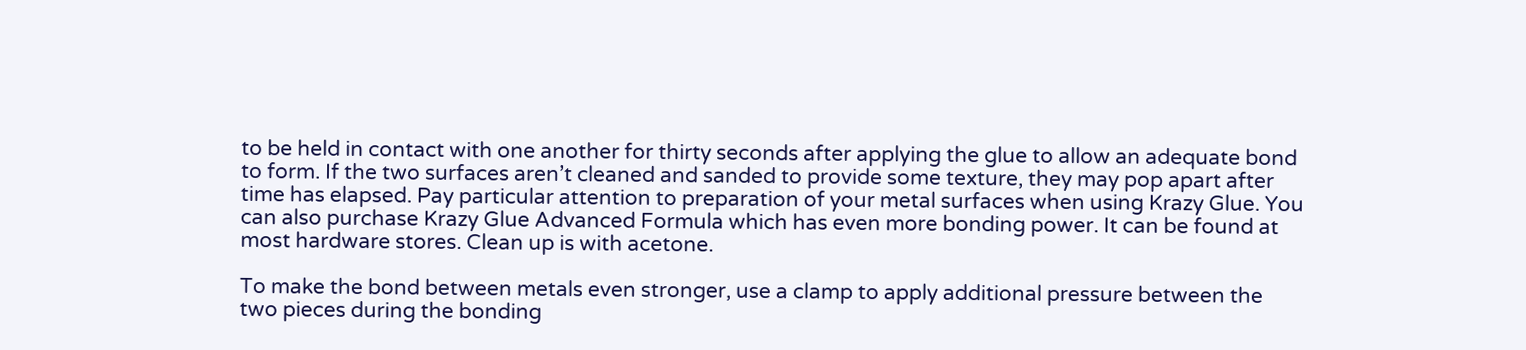to be held in contact with one another for thirty seconds after applying the glue to allow an adequate bond to form. If the two surfaces aren’t cleaned and sanded to provide some texture, they may pop apart after time has elapsed. Pay particular attention to preparation of your metal surfaces when using Krazy Glue. You can also purchase Krazy Glue Advanced Formula which has even more bonding power. It can be found at most hardware stores. Clean up is with acetone.

To make the bond between metals even stronger, use a clamp to apply additional pressure between the two pieces during the bonding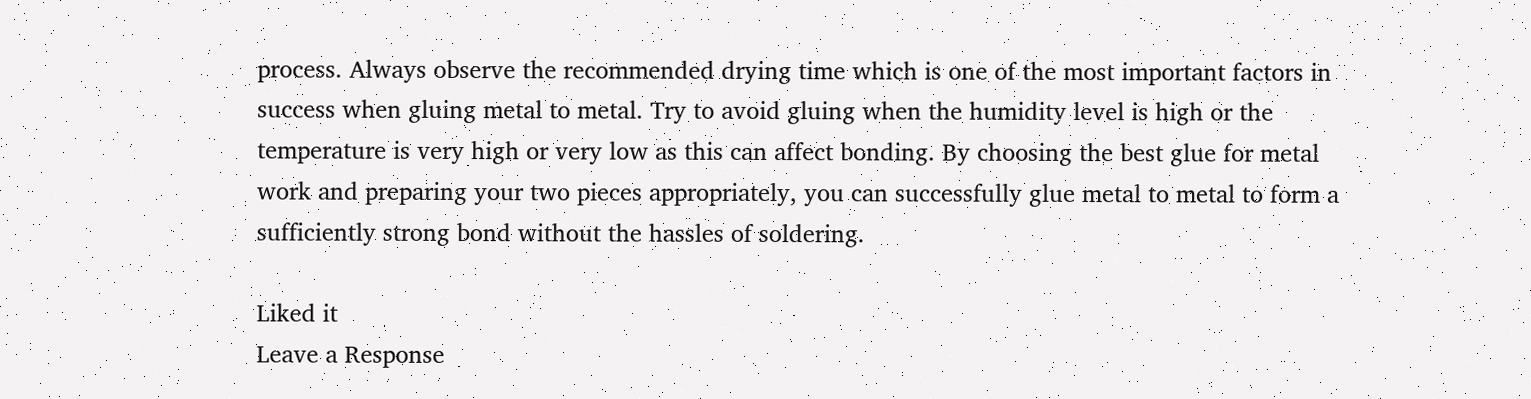process. Always observe the recommended drying time which is one of the most important factors in success when gluing metal to metal. Try to avoid gluing when the humidity level is high or the temperature is very high or very low as this can affect bonding. By choosing the best glue for metal work and preparing your two pieces appropriately, you can successfully glue metal to metal to form a sufficiently strong bond without the hassles of soldering.

Liked it
Leave a Response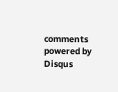comments powered by Disqus